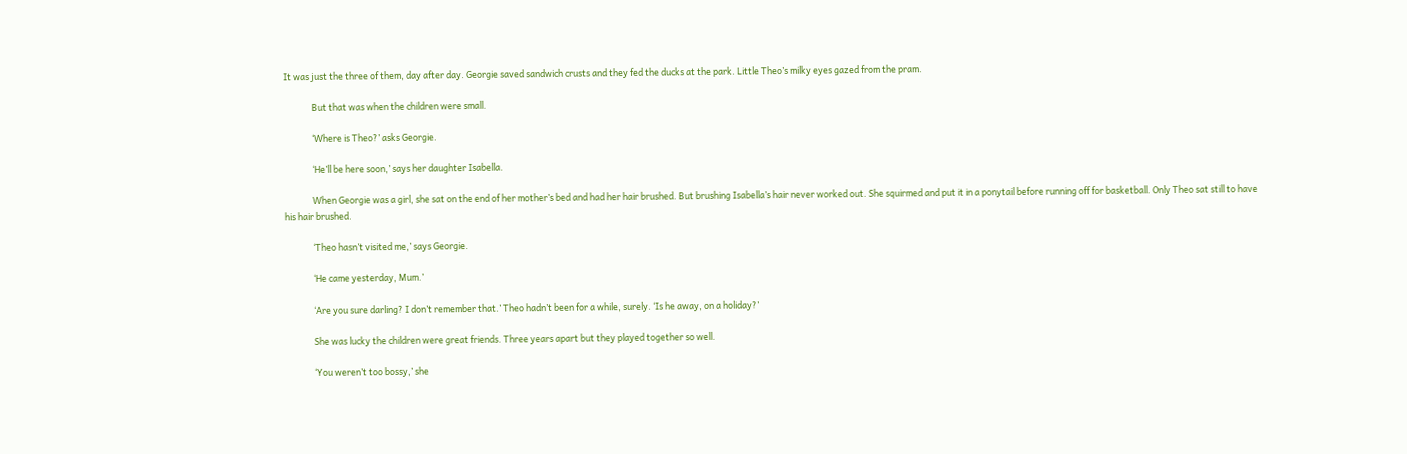It was just the three of them, day after day. Georgie saved sandwich crusts and they fed the ducks at the park. Little Theo’s milky eyes gazed from the pram.

              But that was when the children were small.

              ‘Where is Theo?’ asks Georgie.

              ‘He’ll be here soon,’ says her daughter Isabella.

              When Georgie was a girl, she sat on the end of her mother’s bed and had her hair brushed. But brushing Isabella’s hair never worked out. She squirmed and put it in a ponytail before running off for basketball. Only Theo sat still to have his hair brushed.

              ‘Theo hasn’t visited me,’ says Georgie.

              ‘He came yesterday, Mum.’

              ‘Are you sure darling? I don’t remember that.’ Theo hadn’t been for a while, surely. ‘Is he away, on a holiday?’

              She was lucky the children were great friends. Three years apart but they played together so well.

              ‘You weren’t too bossy,’ she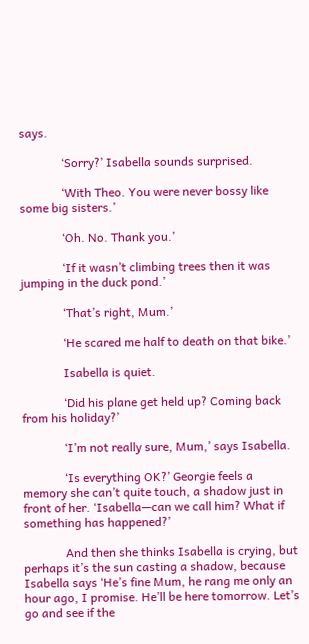says.

              ‘Sorry?’ Isabella sounds surprised.

              ‘With Theo. You were never bossy like some big sisters.’

              ‘Oh. No. Thank you.’

              ‘If it wasn’t climbing trees then it was jumping in the duck pond.’

              ‘That’s right, Mum.’

              ‘He scared me half to death on that bike.’

              Isabella is quiet.

              ‘Did his plane get held up? Coming back from his holiday?’

              ‘I’m not really sure, Mum,’ says Isabella.

              ‘Is everything OK?’ Georgie feels a memory she can’t quite touch, a shadow just in front of her. ‘Isabella—can we call him? What if something has happened?’

              And then she thinks Isabella is crying, but perhaps it’s the sun casting a shadow, because Isabella says ‘He’s fine Mum, he rang me only an hour ago, I promise. He’ll be here tomorrow. Let’s go and see if the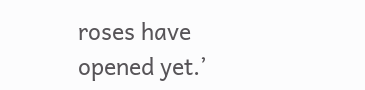roses have opened yet.’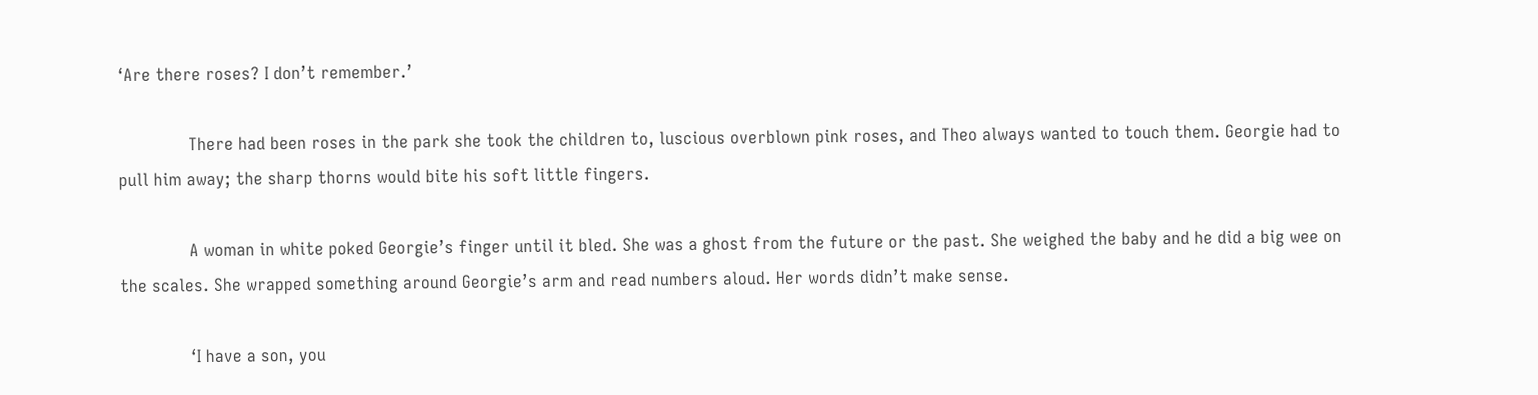‘Are there roses? I don’t remember.’

              There had been roses in the park she took the children to, luscious overblown pink roses, and Theo always wanted to touch them. Georgie had to pull him away; the sharp thorns would bite his soft little fingers.

              A woman in white poked Georgie’s finger until it bled. She was a ghost from the future or the past. She weighed the baby and he did a big wee on the scales. She wrapped something around Georgie’s arm and read numbers aloud. Her words didn’t make sense.

              ‘I have a son, you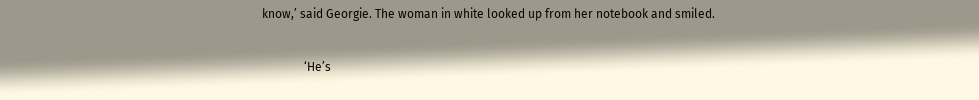know,’ said Georgie. The woman in white looked up from her notebook and smiled.

              ‘He’s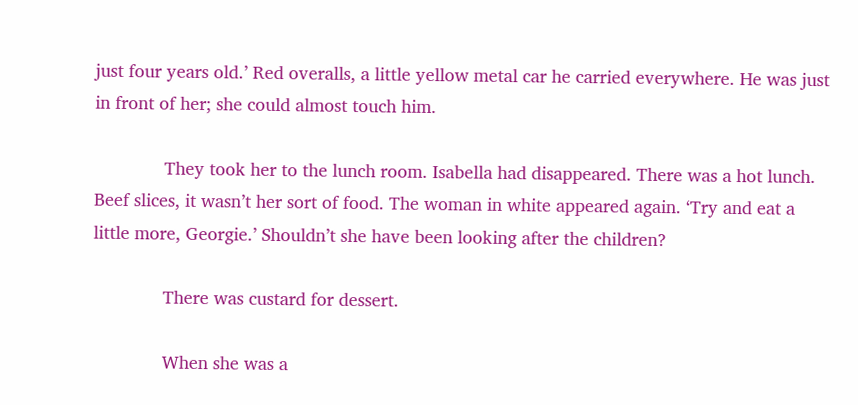just four years old.’ Red overalls, a little yellow metal car he carried everywhere. He was just in front of her; she could almost touch him.

              They took her to the lunch room. Isabella had disappeared. There was a hot lunch. Beef slices, it wasn’t her sort of food. The woman in white appeared again. ‘Try and eat a little more, Georgie.’ Shouldn’t she have been looking after the children?

              There was custard for dessert.

              When she was a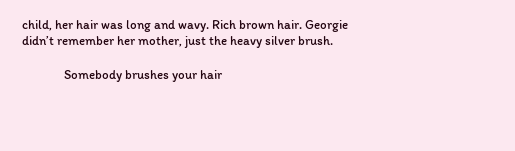child, her hair was long and wavy. Rich brown hair. Georgie didn’t remember her mother, just the heavy silver brush.

              Somebody brushes your hair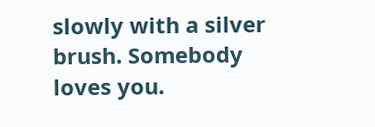slowly with a silver brush. Somebody loves you.